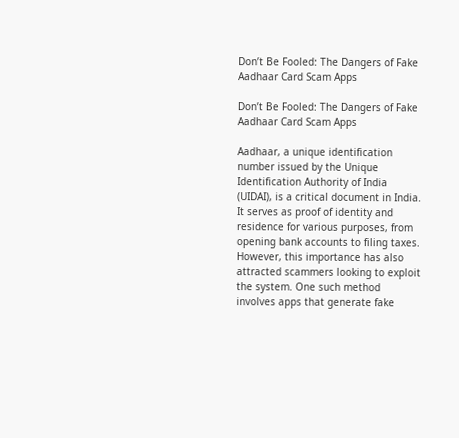Don’t Be Fooled: The Dangers of Fake Aadhaar Card Scam Apps

Don’t Be Fooled: The Dangers of Fake Aadhaar Card Scam Apps

Aadhaar, a unique identification number issued by the Unique Identification Authority of India (UIDAI), is a critical document in India. It serves as proof of identity and residence for various purposes, from opening bank accounts to filing taxes. However, this importance has also attracted scammers looking to exploit the system. One such method involves apps that generate fake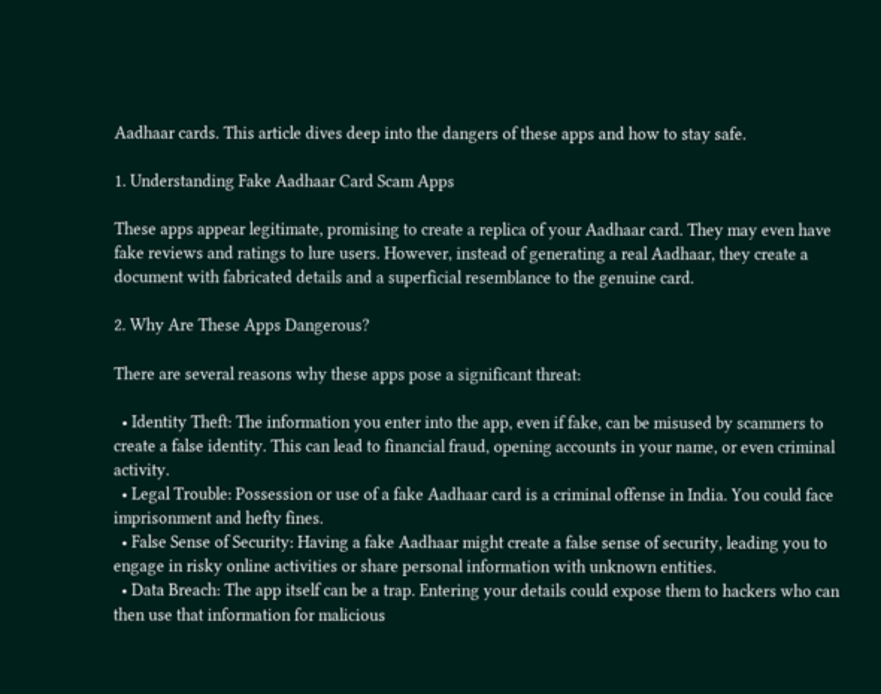Aadhaar cards. This article dives deep into the dangers of these apps and how to stay safe.

1. Understanding Fake Aadhaar Card Scam Apps

These apps appear legitimate, promising to create a replica of your Aadhaar card. They may even have fake reviews and ratings to lure users. However, instead of generating a real Aadhaar, they create a document with fabricated details and a superficial resemblance to the genuine card.

2. Why Are These Apps Dangerous?

There are several reasons why these apps pose a significant threat:

  • Identity Theft: The information you enter into the app, even if fake, can be misused by scammers to create a false identity. This can lead to financial fraud, opening accounts in your name, or even criminal activity.
  • Legal Trouble: Possession or use of a fake Aadhaar card is a criminal offense in India. You could face imprisonment and hefty fines.
  • False Sense of Security: Having a fake Aadhaar might create a false sense of security, leading you to engage in risky online activities or share personal information with unknown entities.
  • Data Breach: The app itself can be a trap. Entering your details could expose them to hackers who can then use that information for malicious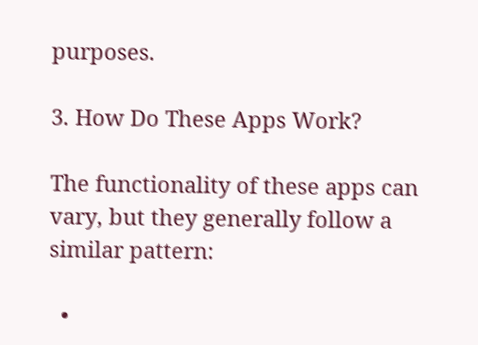purposes.

3. How Do These Apps Work?

The functionality of these apps can vary, but they generally follow a similar pattern:

  •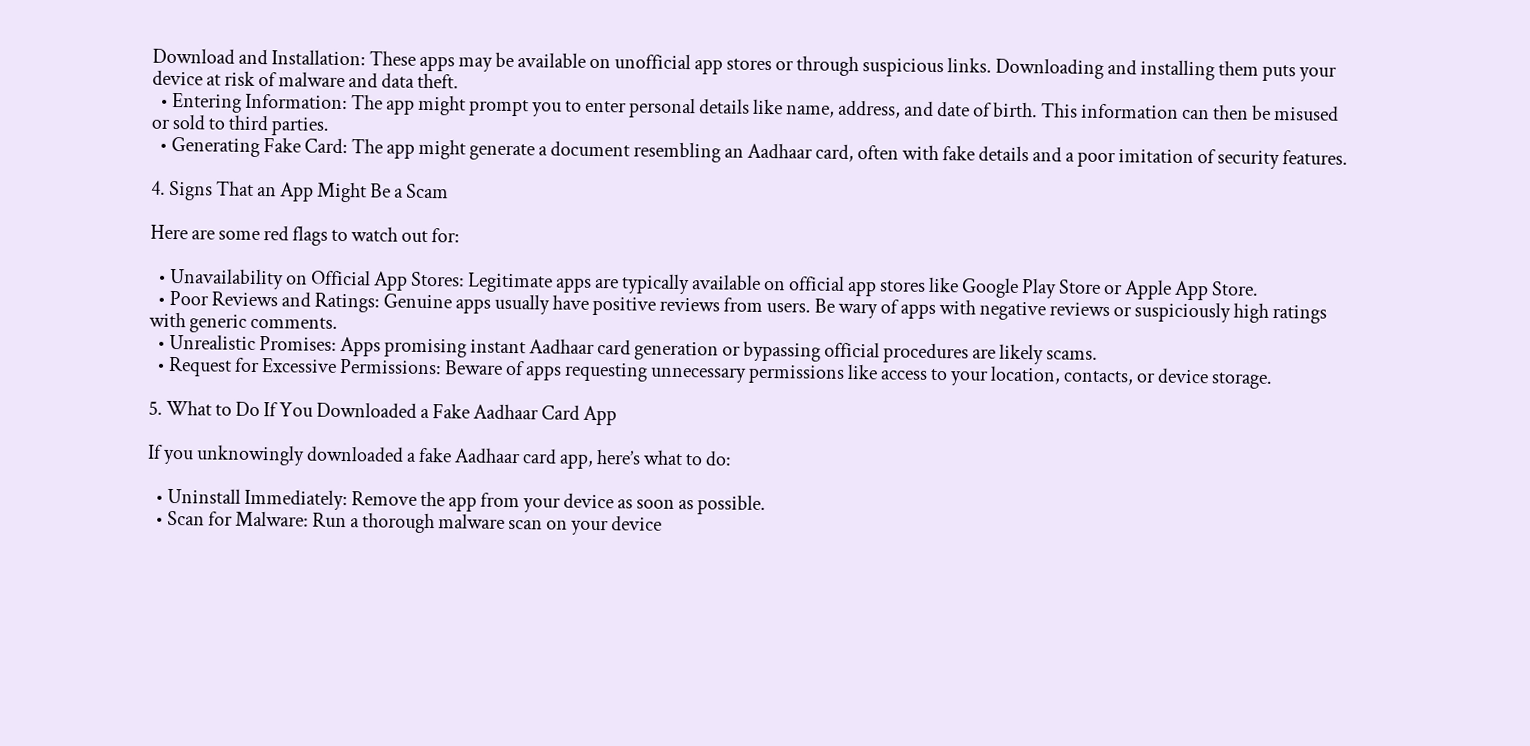Download and Installation: These apps may be available on unofficial app stores or through suspicious links. Downloading and installing them puts your device at risk of malware and data theft.
  • Entering Information: The app might prompt you to enter personal details like name, address, and date of birth. This information can then be misused or sold to third parties.
  • Generating Fake Card: The app might generate a document resembling an Aadhaar card, often with fake details and a poor imitation of security features.

4. Signs That an App Might Be a Scam

Here are some red flags to watch out for:

  • Unavailability on Official App Stores: Legitimate apps are typically available on official app stores like Google Play Store or Apple App Store.
  • Poor Reviews and Ratings: Genuine apps usually have positive reviews from users. Be wary of apps with negative reviews or suspiciously high ratings with generic comments.
  • Unrealistic Promises: Apps promising instant Aadhaar card generation or bypassing official procedures are likely scams.
  • Request for Excessive Permissions: Beware of apps requesting unnecessary permissions like access to your location, contacts, or device storage.

5. What to Do If You Downloaded a Fake Aadhaar Card App

If you unknowingly downloaded a fake Aadhaar card app, here’s what to do:

  • Uninstall Immediately: Remove the app from your device as soon as possible.
  • Scan for Malware: Run a thorough malware scan on your device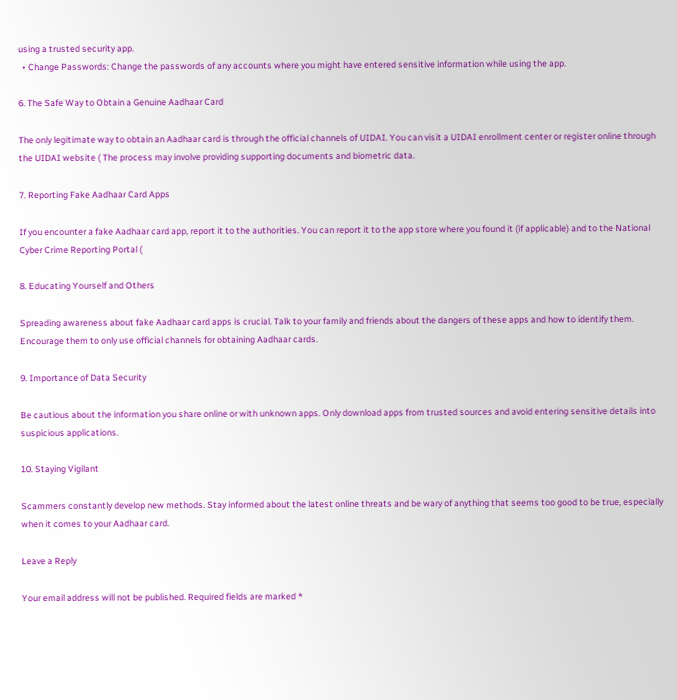using a trusted security app.
  • Change Passwords: Change the passwords of any accounts where you might have entered sensitive information while using the app.

6. The Safe Way to Obtain a Genuine Aadhaar Card

The only legitimate way to obtain an Aadhaar card is through the official channels of UIDAI. You can visit a UIDAI enrollment center or register online through the UIDAI website ( The process may involve providing supporting documents and biometric data.

7. Reporting Fake Aadhaar Card Apps

If you encounter a fake Aadhaar card app, report it to the authorities. You can report it to the app store where you found it (if applicable) and to the National Cyber Crime Reporting Portal (

8. Educating Yourself and Others

Spreading awareness about fake Aadhaar card apps is crucial. Talk to your family and friends about the dangers of these apps and how to identify them. Encourage them to only use official channels for obtaining Aadhaar cards.

9. Importance of Data Security

Be cautious about the information you share online or with unknown apps. Only download apps from trusted sources and avoid entering sensitive details into suspicious applications.

10. Staying Vigilant

Scammers constantly develop new methods. Stay informed about the latest online threats and be wary of anything that seems too good to be true, especially when it comes to your Aadhaar card.

Leave a Reply

Your email address will not be published. Required fields are marked *